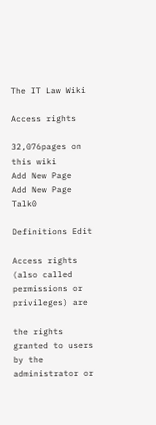The IT Law Wiki

Access rights

32,076pages on
this wiki
Add New Page
Add New Page Talk0

Definitions Edit

Access rights (also called permissions or privileges) are

the rights granted to users by the administrator or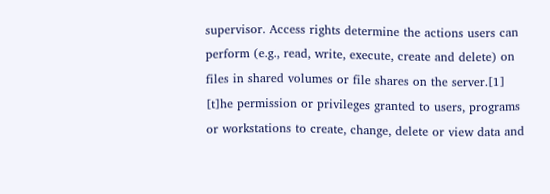supervisor. Access rights determine the actions users can perform (e.g., read, write, execute, create and delete) on files in shared volumes or file shares on the server.[1]
[t]he permission or privileges granted to users, programs or workstations to create, change, delete or view data and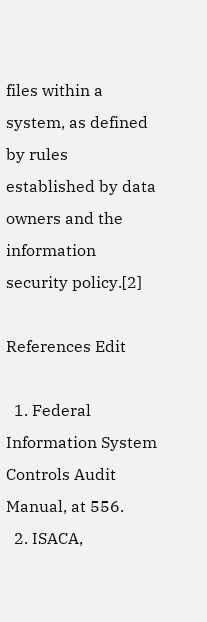files within a system, as defined by rules established by data owners and the information security policy.[2]

References Edit

  1. Federal Information System Controls Audit Manual, at 556.
  2. ISACA,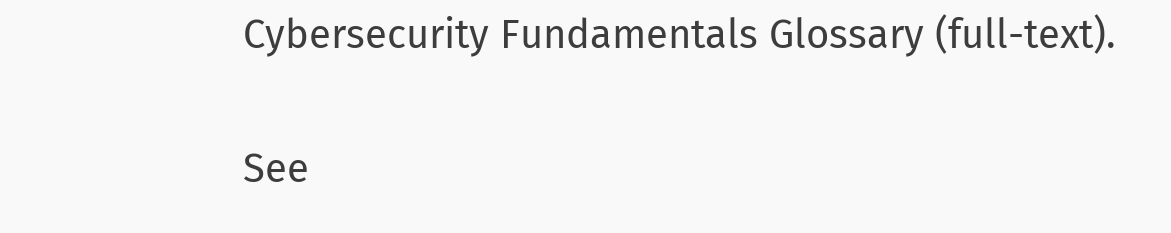Cybersecurity Fundamentals Glossary (full-text).

See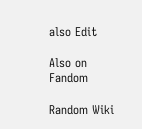also Edit

Also on Fandom

Random Wiki